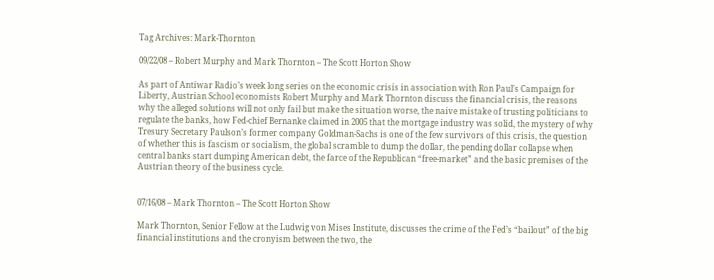Tag Archives: Mark-Thornton

09/22/08 – Robert Murphy and Mark Thornton – The Scott Horton Show

As part of Antiwar Radio’s week long series on the economic crisis in association with Ron Paul’s Campaign for Liberty, Austrian School economists Robert Murphy and Mark Thornton discuss the financial crisis, the reasons why the alleged solutions will not only fail but make the situation worse, the naive mistake of trusting politicians to regulate the banks, how Fed-chief Bernanke claimed in 2005 that the mortgage industry was solid, the mystery of why Tresury Secretary Paulson’s former company Goldman-Sachs is one of the few survivors of this crisis, the question of whether this is fascism or socialism, the global scramble to dump the dollar, the pending dollar collapse when central banks start dumping American debt, the farce of the Republican “free-market” and the basic premises of the Austrian theory of the business cycle.


07/16/08 – Mark Thornton – The Scott Horton Show

Mark Thornton, Senior Fellow at the Ludwig von Mises Institute, discusses the crime of the Fed’s “bailout” of the big financial institutions and the cronyism between the two, the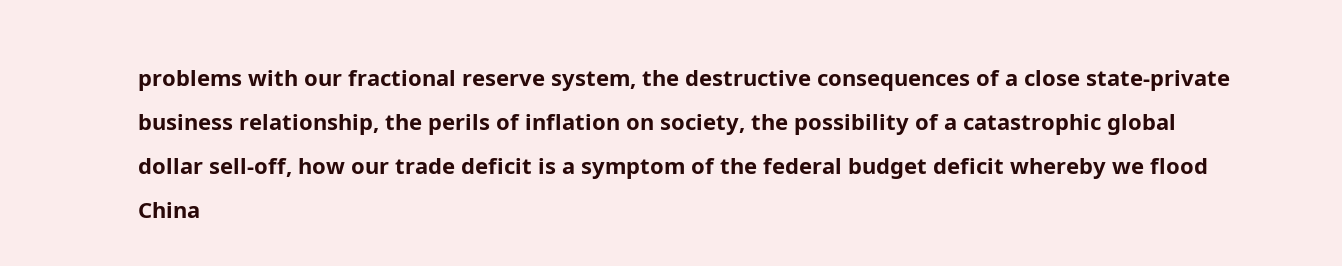problems with our fractional reserve system, the destructive consequences of a close state-private business relationship, the perils of inflation on society, the possibility of a catastrophic global dollar sell-off, how our trade deficit is a symptom of the federal budget deficit whereby we flood China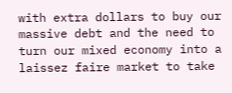with extra dollars to buy our massive debt and the need to turn our mixed economy into a laissez faire market to take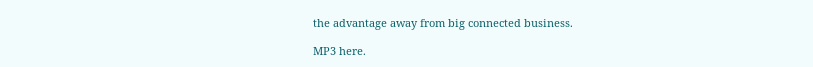the advantage away from big connected business.

MP3 here.